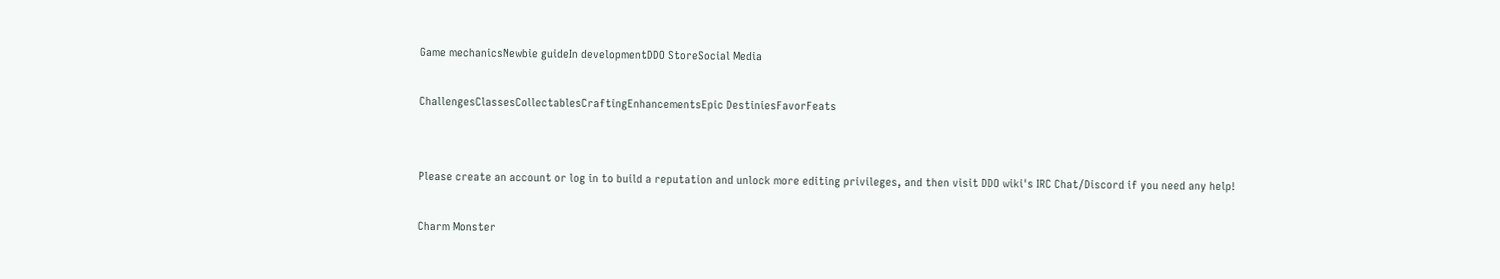Game mechanicsNewbie guideIn developmentDDO StoreSocial Media

ChallengesClassesCollectablesCraftingEnhancementsEpic DestiniesFavorFeats


Please create an account or log in to build a reputation and unlock more editing privileges, and then visit DDO wiki's IRC Chat/Discord if you need any help!

Charm Monster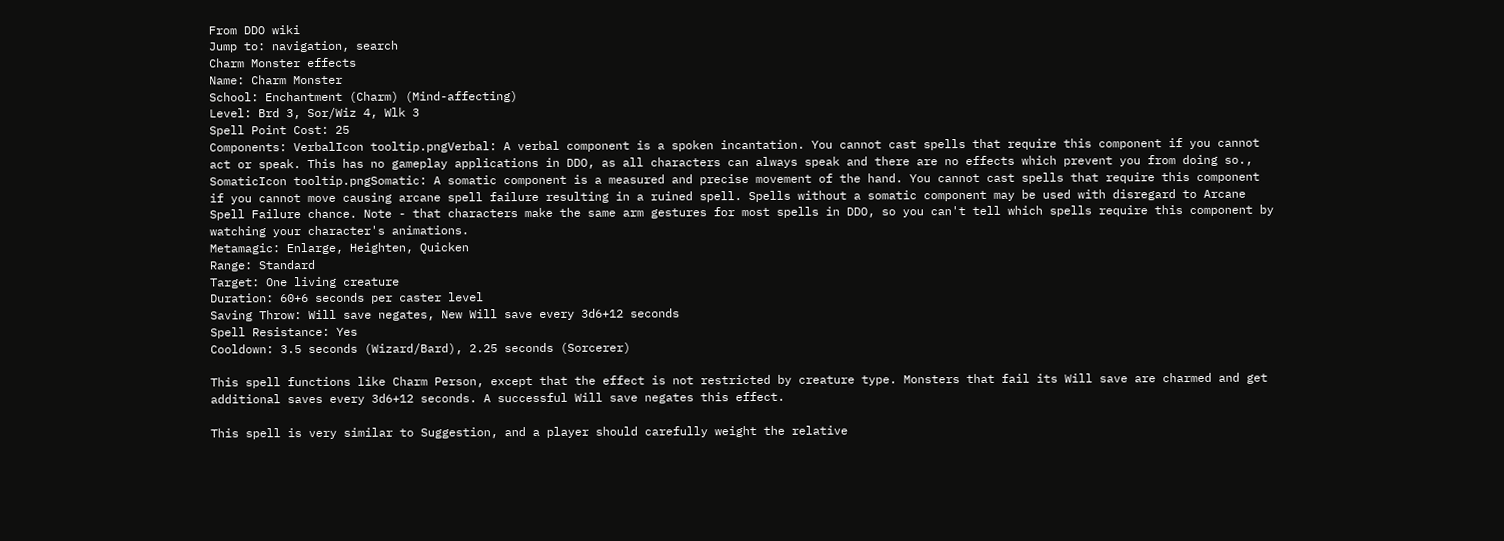From DDO wiki
Jump to: navigation, search
Charm Monster effects
Name: Charm Monster
School: Enchantment (Charm) (Mind-affecting)
Level: Brd 3, Sor/Wiz 4, Wlk 3
Spell Point Cost: 25
Components: VerbalIcon tooltip.pngVerbal: A verbal component is a spoken incantation. You cannot cast spells that require this component if you cannot act or speak. This has no gameplay applications in DDO, as all characters can always speak and there are no effects which prevent you from doing so., SomaticIcon tooltip.pngSomatic: A somatic component is a measured and precise movement of the hand. You cannot cast spells that require this component if you cannot move causing arcane spell failure resulting in a ruined spell. Spells without a somatic component may be used with disregard to Arcane Spell Failure chance. Note - that characters make the same arm gestures for most spells in DDO, so you can't tell which spells require this component by watching your character's animations.
Metamagic: Enlarge, Heighten, Quicken
Range: Standard
Target: One living creature
Duration: 60+6 seconds per caster level
Saving Throw: Will save negates, New Will save every 3d6+12 seconds
Spell Resistance: Yes
Cooldown: 3.5 seconds (Wizard/Bard), 2.25 seconds (Sorcerer)

This spell functions like Charm Person, except that the effect is not restricted by creature type. Monsters that fail its Will save are charmed and get additional saves every 3d6+12 seconds. A successful Will save negates this effect.

This spell is very similar to Suggestion, and a player should carefully weight the relative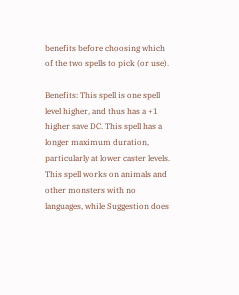benefits before choosing which of the two spells to pick (or use).

Benefits: This spell is one spell level higher, and thus has a +1 higher save DC. This spell has a longer maximum duration, particularly at lower caster levels. This spell works on animals and other monsters with no languages, while Suggestion does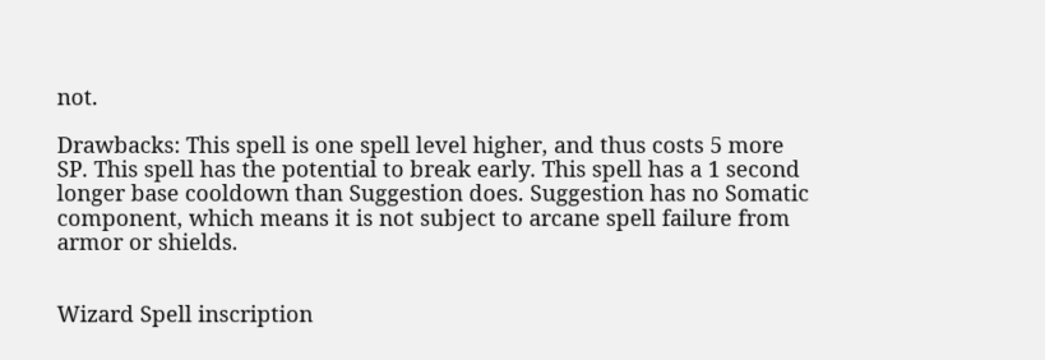not.

Drawbacks: This spell is one spell level higher, and thus costs 5 more SP. This spell has the potential to break early. This spell has a 1 second longer base cooldown than Suggestion does. Suggestion has no Somatic component, which means it is not subject to arcane spell failure from armor or shields.


Wizard Spell inscription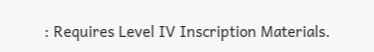: Requires Level IV Inscription Materials.